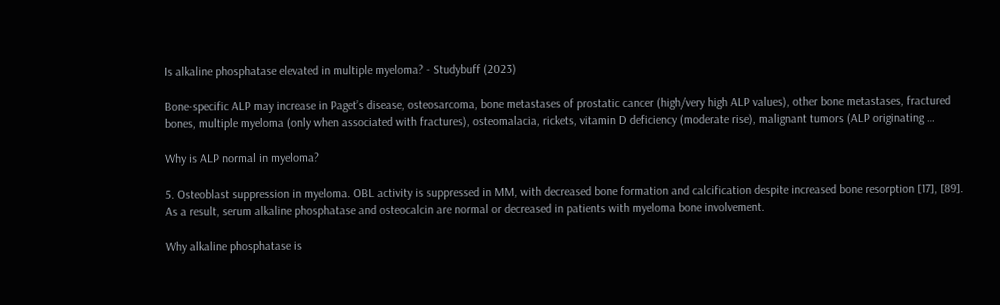Is alkaline phosphatase elevated in multiple myeloma? - Studybuff (2023)

Bone-specific ALP may increase in Paget’s disease, osteosarcoma, bone metastases of prostatic cancer (high/very high ALP values), other bone metastases, fractured bones, multiple myeloma (only when associated with fractures), osteomalacia, rickets, vitamin D deficiency (moderate rise), malignant tumors (ALP originating …

Why is ALP normal in myeloma?

5. Osteoblast suppression in myeloma. OBL activity is suppressed in MM, with decreased bone formation and calcification despite increased bone resorption [17], [89]. As a result, serum alkaline phosphatase and osteocalcin are normal or decreased in patients with myeloma bone involvement.

Why alkaline phosphatase is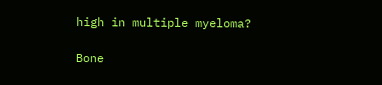high in multiple myeloma?

Bone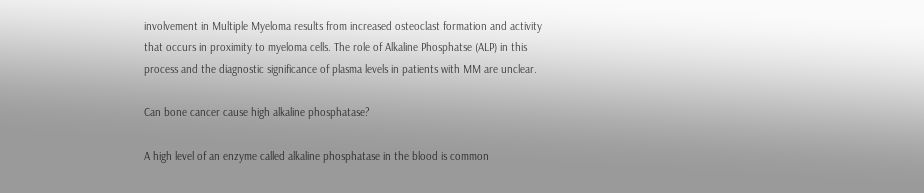involvement in Multiple Myeloma results from increased osteoclast formation and activity that occurs in proximity to myeloma cells. The role of Alkaline Phosphatse (ALP) in this process and the diagnostic significance of plasma levels in patients with MM are unclear.

Can bone cancer cause high alkaline phosphatase?

A high level of an enzyme called alkaline phosphatase in the blood is common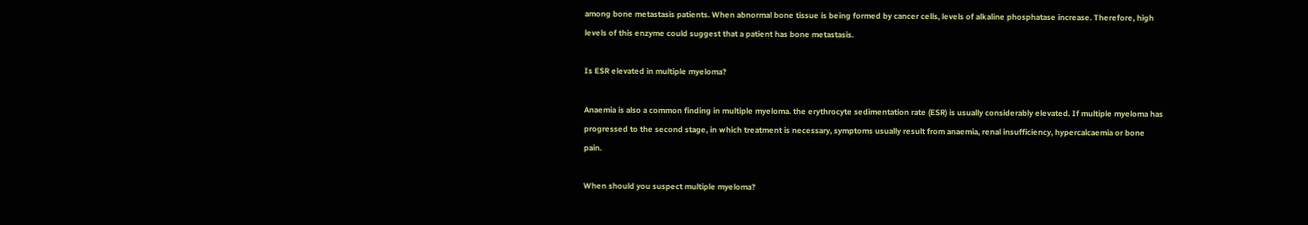among bone metastasis patients. When abnormal bone tissue is being formed by cancer cells, levels of alkaline phosphatase increase. Therefore, high levels of this enzyme could suggest that a patient has bone metastasis.

Is ESR elevated in multiple myeloma?

Anaemia is also a common finding in multiple myeloma. the erythrocyte sedimentation rate (ESR) is usually considerably elevated. If multiple myeloma has progressed to the second stage, in which treatment is necessary, symptoms usually result from anaemia, renal insufficiency, hypercalcaemia or bone pain.

When should you suspect multiple myeloma?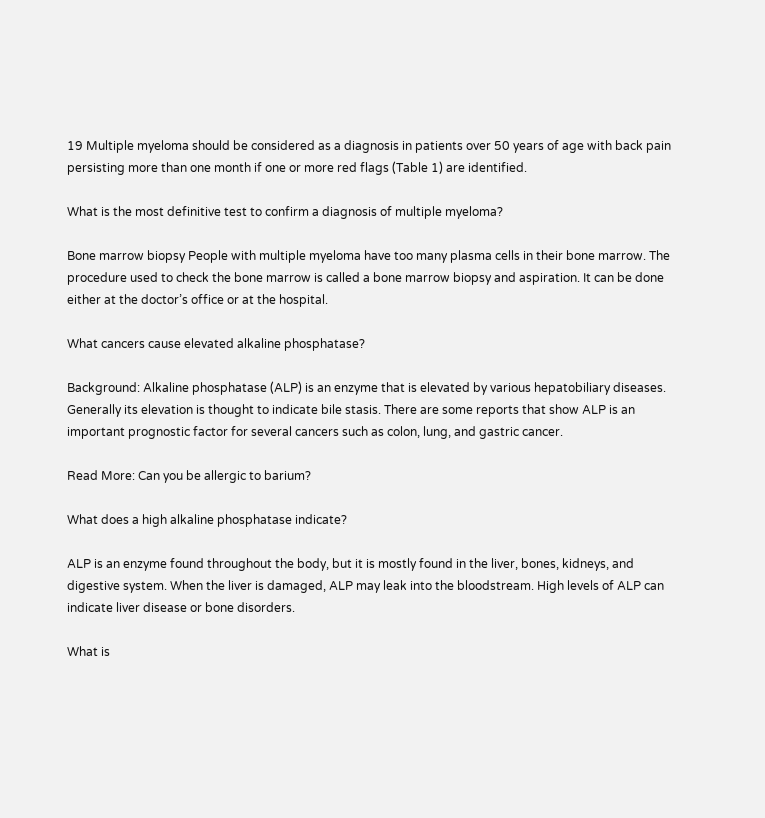19 Multiple myeloma should be considered as a diagnosis in patients over 50 years of age with back pain persisting more than one month if one or more red flags (Table 1) are identified.

What is the most definitive test to confirm a diagnosis of multiple myeloma?

Bone marrow biopsy People with multiple myeloma have too many plasma cells in their bone marrow. The procedure used to check the bone marrow is called a bone marrow biopsy and aspiration. It can be done either at the doctor’s office or at the hospital.

What cancers cause elevated alkaline phosphatase?

Background: Alkaline phosphatase (ALP) is an enzyme that is elevated by various hepatobiliary diseases. Generally its elevation is thought to indicate bile stasis. There are some reports that show ALP is an important prognostic factor for several cancers such as colon, lung, and gastric cancer.

Read More: Can you be allergic to barium?

What does a high alkaline phosphatase indicate?

ALP is an enzyme found throughout the body, but it is mostly found in the liver, bones, kidneys, and digestive system. When the liver is damaged, ALP may leak into the bloodstream. High levels of ALP can indicate liver disease or bone disorders.

What is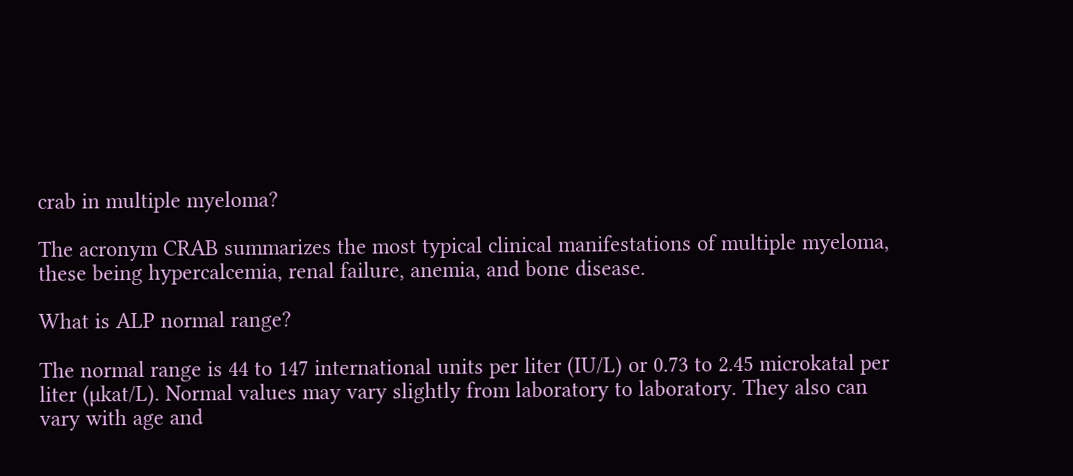crab in multiple myeloma?

The acronym CRAB summarizes the most typical clinical manifestations of multiple myeloma, these being hypercalcemia, renal failure, anemia, and bone disease.

What is ALP normal range?

The normal range is 44 to 147 international units per liter (IU/L) or 0.73 to 2.45 microkatal per liter (µkat/L). Normal values may vary slightly from laboratory to laboratory. They also can vary with age and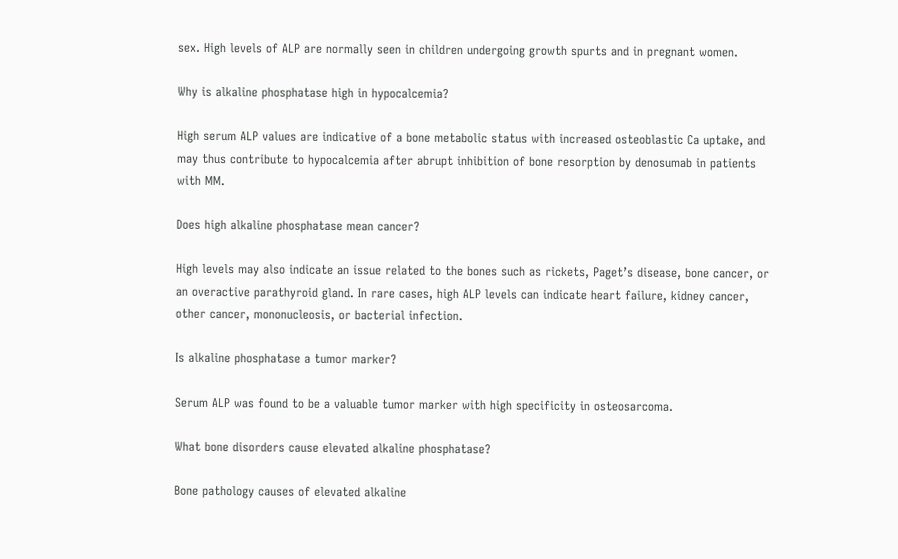sex. High levels of ALP are normally seen in children undergoing growth spurts and in pregnant women.

Why is alkaline phosphatase high in hypocalcemia?

High serum ALP values are indicative of a bone metabolic status with increased osteoblastic Ca uptake, and may thus contribute to hypocalcemia after abrupt inhibition of bone resorption by denosumab in patients with MM.

Does high alkaline phosphatase mean cancer?

High levels may also indicate an issue related to the bones such as rickets, Paget’s disease, bone cancer, or an overactive parathyroid gland. In rare cases, high ALP levels can indicate heart failure, kidney cancer, other cancer, mononucleosis, or bacterial infection.

Is alkaline phosphatase a tumor marker?

Serum ALP was found to be a valuable tumor marker with high specificity in osteosarcoma.

What bone disorders cause elevated alkaline phosphatase?

Bone pathology causes of elevated alkaline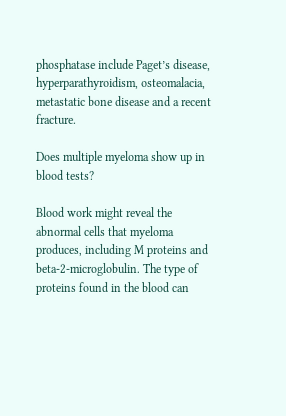phosphatase include Paget’s disease, hyperparathyroidism, osteomalacia, metastatic bone disease and a recent fracture.

Does multiple myeloma show up in blood tests?

Blood work might reveal the abnormal cells that myeloma produces, including M proteins and beta-2-microglobulin. The type of proteins found in the blood can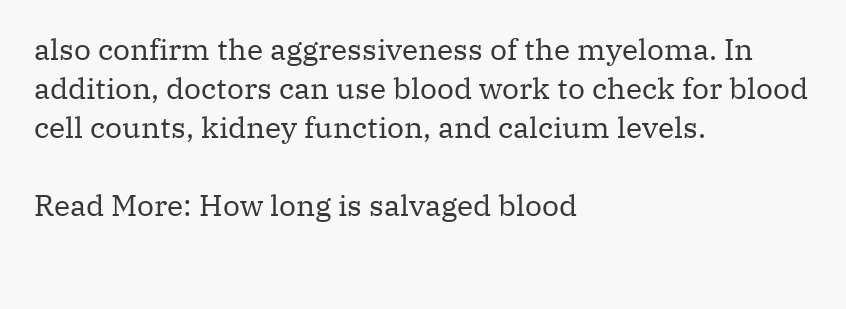also confirm the aggressiveness of the myeloma. In addition, doctors can use blood work to check for blood cell counts, kidney function, and calcium levels.

Read More: How long is salvaged blood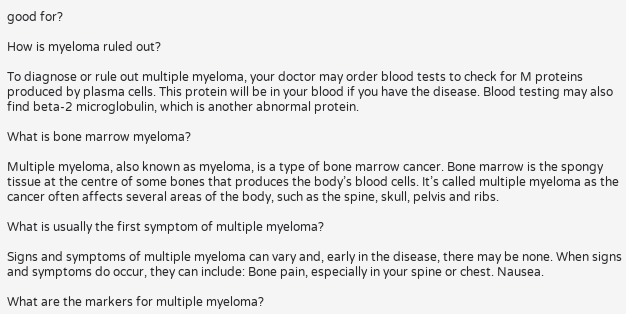good for?

How is myeloma ruled out?

To diagnose or rule out multiple myeloma, your doctor may order blood tests to check for M proteins produced by plasma cells. This protein will be in your blood if you have the disease. Blood testing may also find beta-2 microglobulin, which is another abnormal protein.

What is bone marrow myeloma?

Multiple myeloma, also known as myeloma, is a type of bone marrow cancer. Bone marrow is the spongy tissue at the centre of some bones that produces the body’s blood cells. It’s called multiple myeloma as the cancer often affects several areas of the body, such as the spine, skull, pelvis and ribs.

What is usually the first symptom of multiple myeloma?

Signs and symptoms of multiple myeloma can vary and, early in the disease, there may be none. When signs and symptoms do occur, they can include: Bone pain, especially in your spine or chest. Nausea.

What are the markers for multiple myeloma?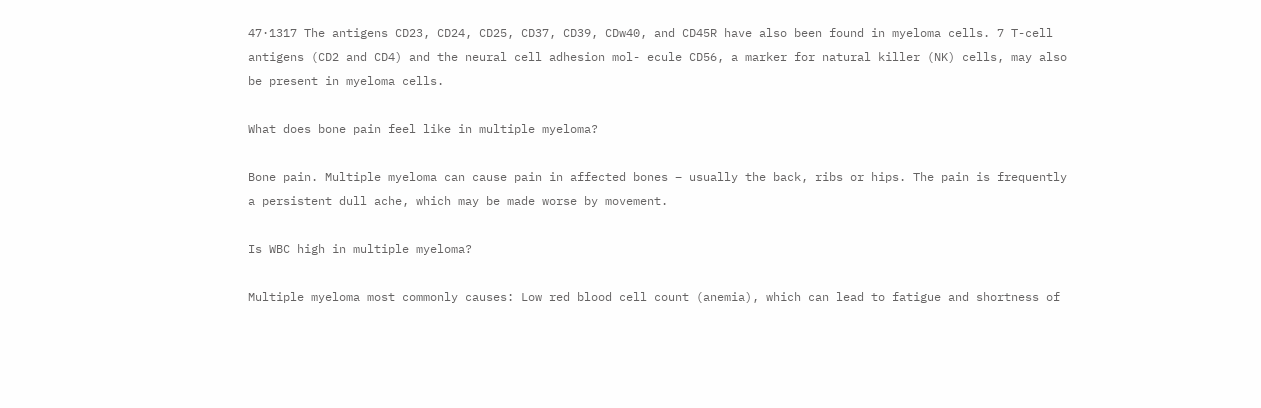47·1317 The antigens CD23, CD24, CD25, CD37, CD39, CDw40, and CD45R have also been found in myeloma cells. 7 T-cell antigens (CD2 and CD4) and the neural cell adhesion mol- ecule CD56, a marker for natural killer (NK) cells, may also be present in myeloma cells.

What does bone pain feel like in multiple myeloma?

Bone pain. Multiple myeloma can cause pain in affected bones – usually the back, ribs or hips. The pain is frequently a persistent dull ache, which may be made worse by movement.

Is WBC high in multiple myeloma?

Multiple myeloma most commonly causes: Low red blood cell count (anemia), which can lead to fatigue and shortness of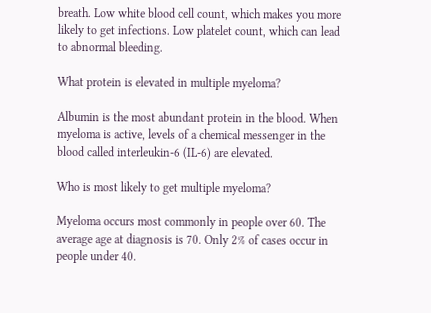breath. Low white blood cell count, which makes you more likely to get infections. Low platelet count, which can lead to abnormal bleeding.

What protein is elevated in multiple myeloma?

Albumin is the most abundant protein in the blood. When myeloma is active, levels of a chemical messenger in the blood called interleukin-6 (IL-6) are elevated.

Who is most likely to get multiple myeloma?

Myeloma occurs most commonly in people over 60. The average age at diagnosis is 70. Only 2% of cases occur in people under 40.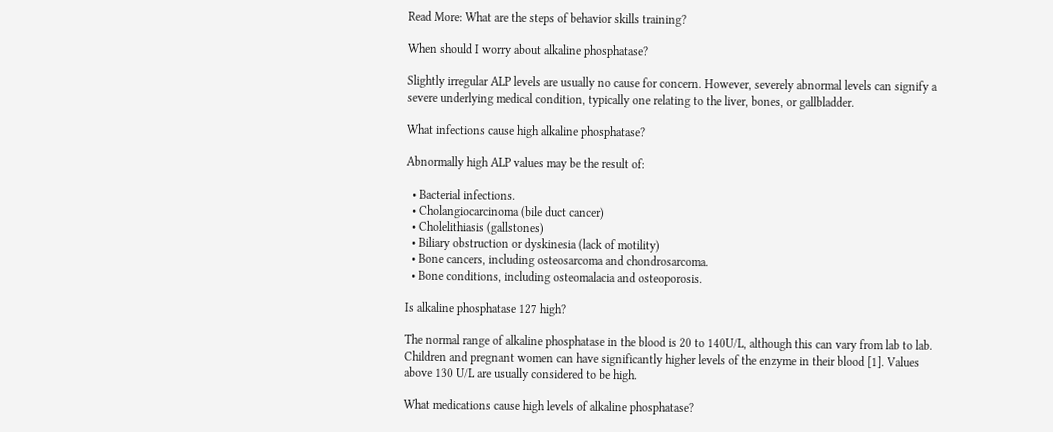Read More: What are the steps of behavior skills training?

When should I worry about alkaline phosphatase?

Slightly irregular ALP levels are usually no cause for concern. However, severely abnormal levels can signify a severe underlying medical condition, typically one relating to the liver, bones, or gallbladder.

What infections cause high alkaline phosphatase?

Abnormally high ALP values may be the result of:

  • Bacterial infections.
  • Cholangiocarcinoma (bile duct cancer)
  • Cholelithiasis (gallstones)
  • Biliary obstruction or dyskinesia (lack of motility)
  • Bone cancers, including osteosarcoma and chondrosarcoma.
  • Bone conditions, including osteomalacia and osteoporosis.

Is alkaline phosphatase 127 high?

The normal range of alkaline phosphatase in the blood is 20 to 140U/L, although this can vary from lab to lab. Children and pregnant women can have significantly higher levels of the enzyme in their blood [1]. Values above 130 U/L are usually considered to be high.

What medications cause high levels of alkaline phosphatase?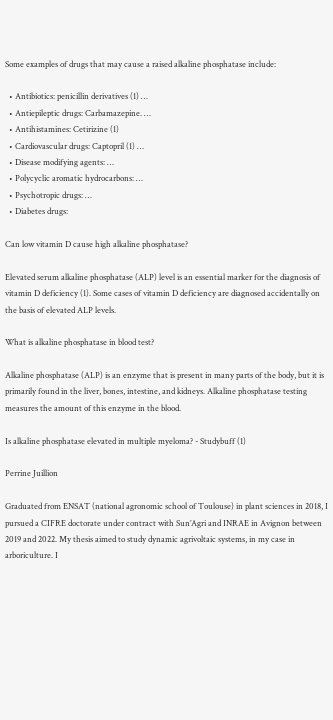Some examples of drugs that may cause a raised alkaline phosphatase include:

  • Antibiotics: penicillin derivatives (1) …
  • Antiepileptic drugs: Carbamazepine. …
  • Antihistamines: Cetirizine (1)
  • Cardiovascular drugs: Captopril (1) …
  • Disease modifying agents: …
  • Polycyclic aromatic hydrocarbons: …
  • Psychotropic drugs: …
  • Diabetes drugs:

Can low vitamin D cause high alkaline phosphatase?

Elevated serum alkaline phosphatase (ALP) level is an essential marker for the diagnosis of vitamin D deficiency (1). Some cases of vitamin D deficiency are diagnosed accidentally on the basis of elevated ALP levels.

What is alkaline phosphatase in blood test?

Alkaline phosphatase (ALP) is an enzyme that is present in many parts of the body, but it is primarily found in the liver, bones, intestine, and kidneys. Alkaline phosphatase testing measures the amount of this enzyme in the blood.

Is alkaline phosphatase elevated in multiple myeloma? - Studybuff (1)

Perrine Juillion

Graduated from ENSAT (national agronomic school of Toulouse) in plant sciences in 2018, I pursued a CIFRE doctorate under contract with Sun’Agri and INRAE in Avignon between 2019 and 2022. My thesis aimed to study dynamic agrivoltaic systems, in my case in arboriculture. I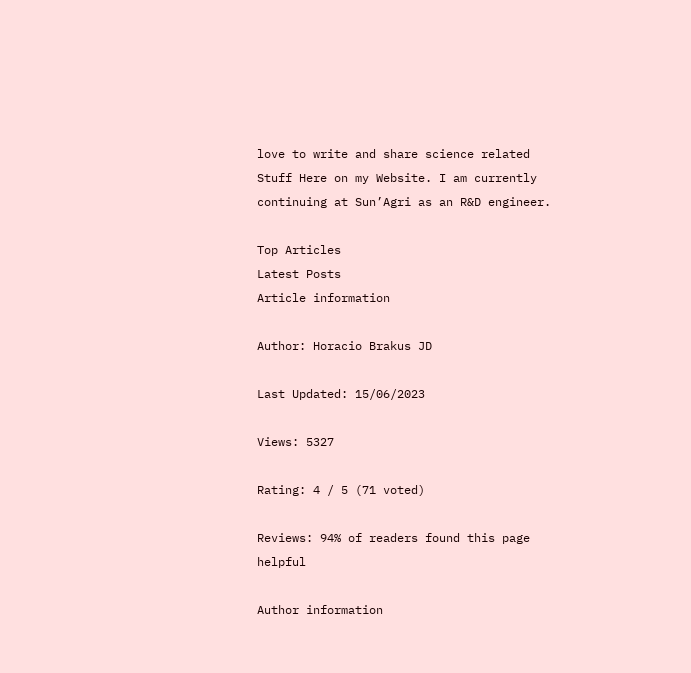love to write and share science related Stuff Here on my Website. I am currently continuing at Sun’Agri as an R&D engineer.

Top Articles
Latest Posts
Article information

Author: Horacio Brakus JD

Last Updated: 15/06/2023

Views: 5327

Rating: 4 / 5 (71 voted)

Reviews: 94% of readers found this page helpful

Author information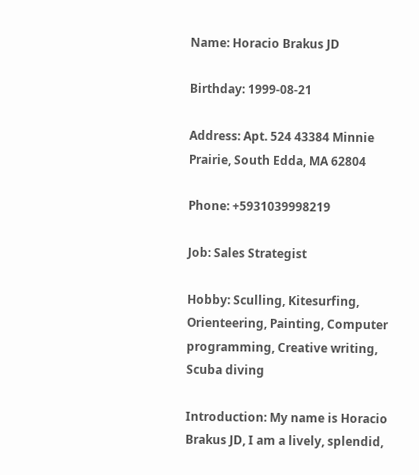Name: Horacio Brakus JD

Birthday: 1999-08-21

Address: Apt. 524 43384 Minnie Prairie, South Edda, MA 62804

Phone: +5931039998219

Job: Sales Strategist

Hobby: Sculling, Kitesurfing, Orienteering, Painting, Computer programming, Creative writing, Scuba diving

Introduction: My name is Horacio Brakus JD, I am a lively, splendid,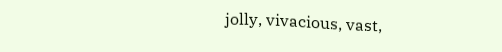jolly, vivacious, vast,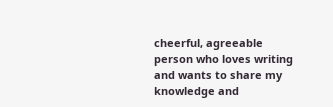cheerful, agreeable person who loves writing and wants to share my knowledge and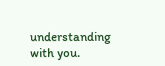understanding with you.